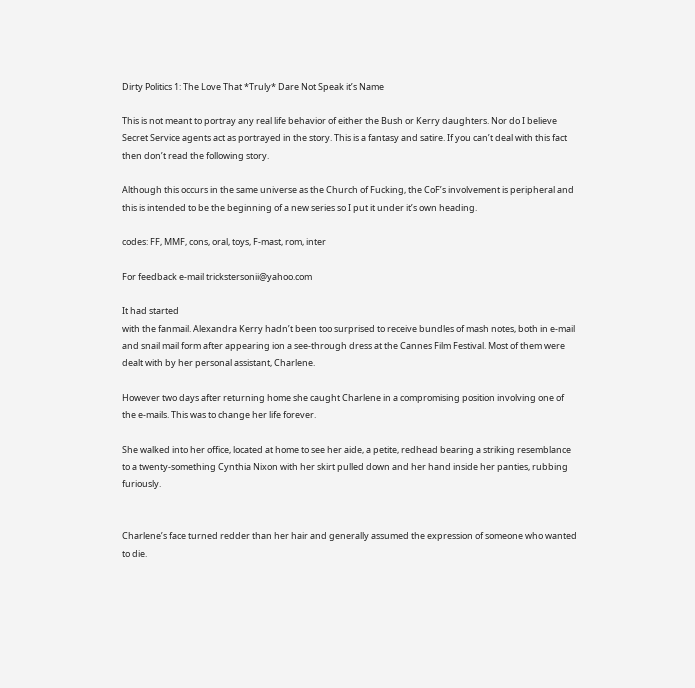Dirty Politics 1: The Love That *Truly* Dare Not Speak it’s Name

This is not meant to portray any real life behavior of either the Bush or Kerry daughters. Nor do I believe Secret Service agents act as portrayed in the story. This is a fantasy and satire. If you can’t deal with this fact then don’t read the following story.

Although this occurs in the same universe as the Church of Fucking, the CoF’s involvement is peripheral and this is intended to be the beginning of a new series so I put it under it’s own heading.

codes: FF, MMF, cons, oral, toys, F-mast, rom, inter

For feedback e-mail trickstersonii@yahoo.com

It had started
with the fanmail. Alexandra Kerry hadn’t been too surprised to receive bundles of mash notes, both in e-mail and snail mail form after appearing ion a see-through dress at the Cannes Film Festival. Most of them were dealt with by her personal assistant, Charlene.

However two days after returning home she caught Charlene in a compromising position involving one of the e-mails. This was to change her life forever.

She walked into her office, located at home to see her aide, a petite, redhead bearing a striking resemblance to a twenty-something Cynthia Nixon with her skirt pulled down and her hand inside her panties, rubbing furiously.


Charlene’s face turned redder than her hair and generally assumed the expression of someone who wanted to die.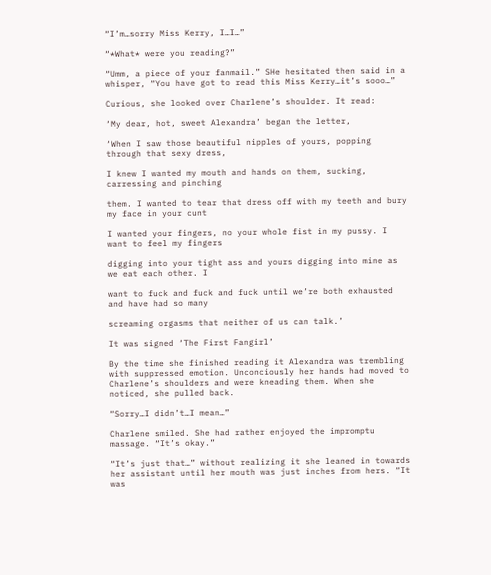“I’m…sorry Miss Kerry, I…I…”

“*What* were you reading?”

“Umm, a piece of your fanmail.” SHe hesitated then said in a whisper, “You have got to read this Miss Kerry…it’s sooo…”

Curious, she looked over Charlene’s shoulder. It read:

‘My dear, hot, sweet Alexandra’ began the letter,

‘When I saw those beautiful nipples of yours, popping through that sexy dress,

I knew I wanted my mouth and hands on them, sucking, carressing and pinching

them. I wanted to tear that dress off with my teeth and bury my face in your cunt

I wanted your fingers, no your whole fist in my pussy. I want to feel my fingers

digging into your tight ass and yours digging into mine as we eat each other. I

want to fuck and fuck and fuck until we’re both exhausted and have had so many

screaming orgasms that neither of us can talk.’

It was signed ‘The First Fangirl’

By the time she finished reading it Alexandra was trembling with suppressed emotion. Unconciously her hands had moved to Charlene’s shoulders and were kneading them. When she noticed, she pulled back.

“Sorry…I didn’t…I mean…”

Charlene smiled. She had rather enjoyed the impromptu massage. “It’s okay.”

“It’s just that…” without realizing it she leaned in towards her assistant until her mouth was just inches from hers. “It was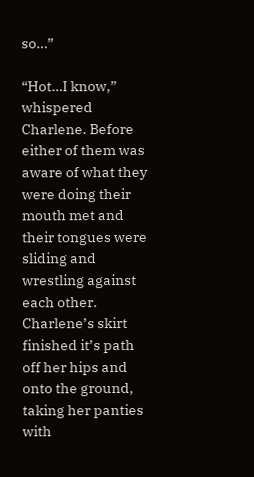so…”

“Hot…I know,” whispered Charlene. Before either of them was aware of what they were doing their mouth met and their tongues were sliding and wrestling against each other. Charlene’s skirt finished it’s path off her hips and onto the ground, taking her panties with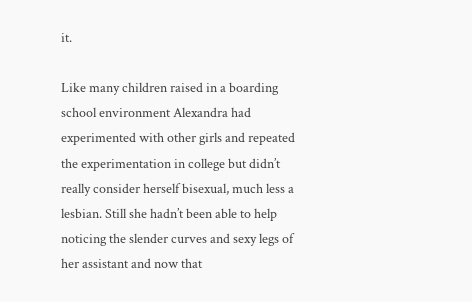it.

Like many children raised in a boarding school environment Alexandra had experimented with other girls and repeated the experimentation in college but didn’t really consider herself bisexual, much less a lesbian. Still she hadn’t been able to help noticing the slender curves and sexy legs of her assistant and now that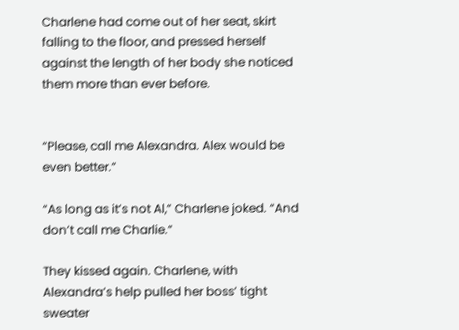Charlene had come out of her seat, skirt falling to the floor, and pressed herself against the length of her body she noticed them more than ever before.


“Please, call me Alexandra. Alex would be even better.”

“As long as it’s not Al,” Charlene joked. “And don’t call me Charlie.”

They kissed again. Charlene, with Alexandra’s help pulled her boss’ tight sweater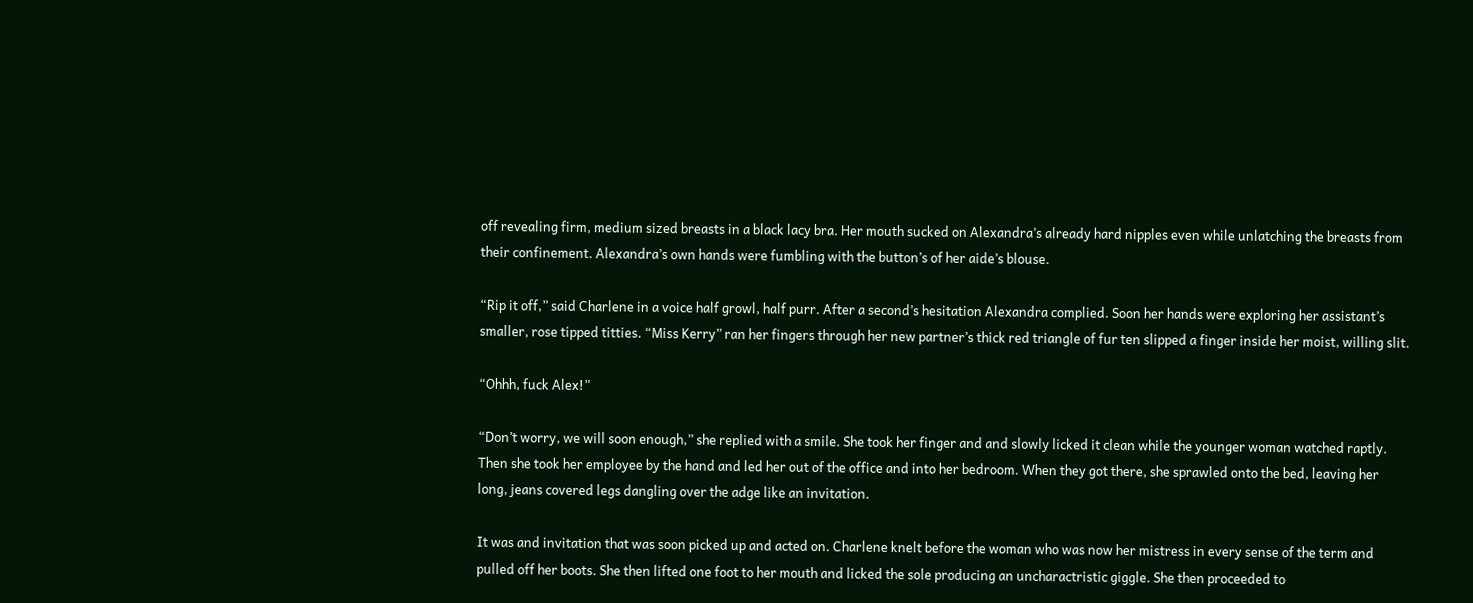off revealing firm, medium sized breasts in a black lacy bra. Her mouth sucked on Alexandra’s already hard nipples even while unlatching the breasts from their confinement. Alexandra’s own hands were fumbling with the button’s of her aide’s blouse.

“Rip it off,” said Charlene in a voice half growl, half purr. After a second’s hesitation Alexandra complied. Soon her hands were exploring her assistant’s smaller, rose tipped titties. “Miss Kerry” ran her fingers through her new partner’s thick red triangle of fur ten slipped a finger inside her moist, willing slit.

“Ohhh, fuck Alex!”

“Don’t worry, we will soon enough,” she replied with a smile. She took her finger and and slowly licked it clean while the younger woman watched raptly. Then she took her employee by the hand and led her out of the office and into her bedroom. When they got there, she sprawled onto the bed, leaving her long, jeans covered legs dangling over the adge like an invitation.

It was and invitation that was soon picked up and acted on. Charlene knelt before the woman who was now her mistress in every sense of the term and pulled off her boots. She then lifted one foot to her mouth and licked the sole producing an uncharactristic giggle. She then proceeded to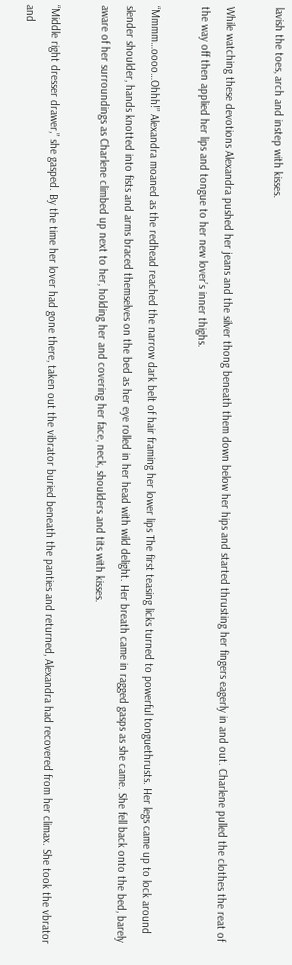lavish the toes, arch and instep with kisses.

While watching these devotions Alexandra pushed her jeans and the silver thong beneath them down below her hips and started thrusting her fingers eagerly in and out. Charlene pulled the clothes the reat of the way off then applied her lips and tongue to her new lover’s inner thighs.

“Mmmm…oooo…Ohhh!” Alexandra moaned as the redhead reached the narrow dark belt of hair framing her lower lips The first teasing licks turned to powerful tonguethrusts. Her legs came up to lock around slender shoulder, hands knotted into fists and arms braced themselves on the bed as her eye rolled in her head with wild delight. Her breath came in ragged gasps as she came. She fell back onto the bed, barely aware of her surroundings as Charlene climbed up next to her, holding her and covering her face, neck, shoulders and tits with kisses.

“Middle right dresser drawer,” she gasped. By the time her lover had gone there, taken out the vibrator buried beneath the panties and returned, Alexandra had recovered from her climax. She took the vbrator and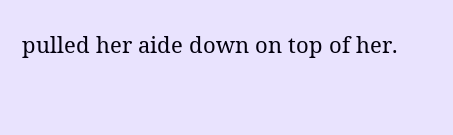pulled her aide down on top of her.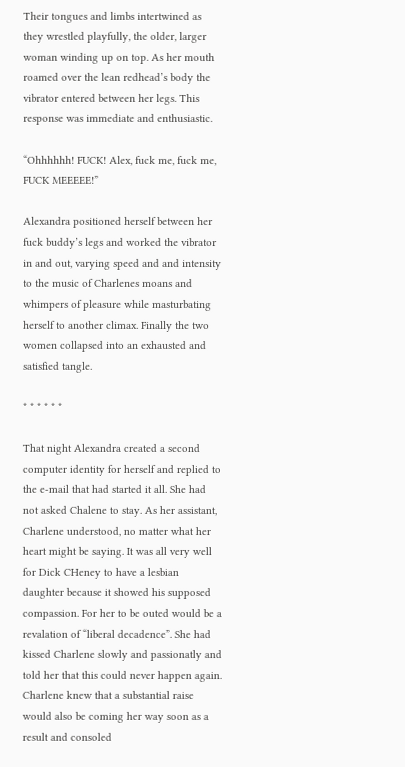Their tongues and limbs intertwined as they wrestled playfully, the older, larger woman winding up on top. As her mouth roamed over the lean redhead’s body the vibrator entered between her legs. This response was immediate and enthusiastic.

“Ohhhhhh! FUCK! Alex, fuck me, fuck me, FUCK MEEEEE!”

Alexandra positioned herself between her fuck buddy’s legs and worked the vibrator in and out, varying speed and and intensity to the music of Charlenes moans and whimpers of pleasure while masturbating herself to another climax. Finally the two women collapsed into an exhausted and satisfied tangle.

* * * * * *

That night Alexandra created a second computer identity for herself and replied to the e-mail that had started it all. She had not asked Chalene to stay. As her assistant, Charlene understood, no matter what her heart might be saying. It was all very well for Dick CHeney to have a lesbian daughter because it showed his supposed compassion. For her to be outed would be a revalation of “liberal decadence”. She had kissed Charlene slowly and passionatly and told her that this could never happen again. Charlene knew that a substantial raise would also be coming her way soon as a result and consoled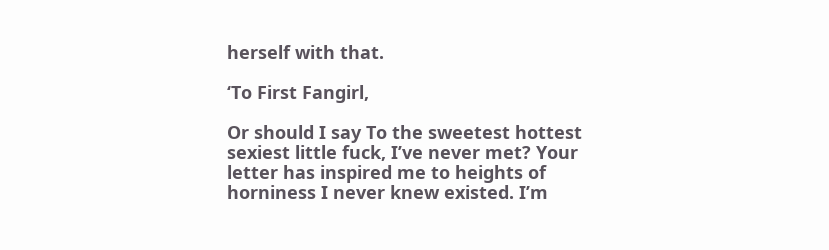herself with that.

‘To First Fangirl,

Or should I say To the sweetest hottest sexiest little fuck, I’ve never met? Your letter has inspired me to heights of horniness I never knew existed. I’m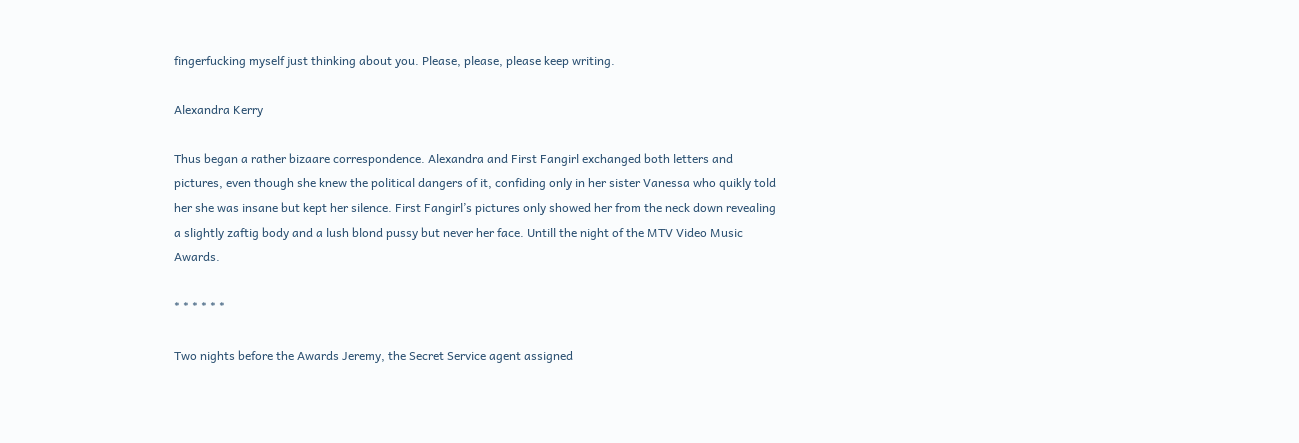fingerfucking myself just thinking about you. Please, please, please keep writing.

Alexandra Kerry

Thus began a rather bizaare correspondence. Alexandra and First Fangirl exchanged both letters and pictures, even though she knew the political dangers of it, confiding only in her sister Vanessa who quikly told her she was insane but kept her silence. First Fangirl’s pictures only showed her from the neck down revealing a slightly zaftig body and a lush blond pussy but never her face. Untill the night of the MTV Video Music Awards.

* * * * * *

Two nights before the Awards Jeremy, the Secret Service agent assigned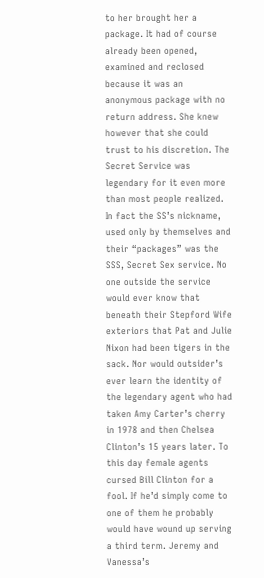to her brought her a package. It had of course already been opened, examined and reclosed because it was an anonymous package with no return address. She knew however that she could trust to his discretion. The Secret Service was legendary for it even more than most people realized. In fact the SS’s nickname, used only by themselves and their “packages” was the SSS, Secret Sex service. No one outside the service would ever know that beneath their Stepford Wife exteriors that Pat and Julie Nixon had been tigers in the sack. Nor would outsider’s ever learn the identity of the legendary agent who had taken Amy Carter’s cherry in 1978 and then Chelsea Clinton’s 15 years later. To this day female agents cursed Bill Clinton for a fool. If he’d simply come to one of them he probably would have wound up serving a third term. Jeremy and Vanessa’s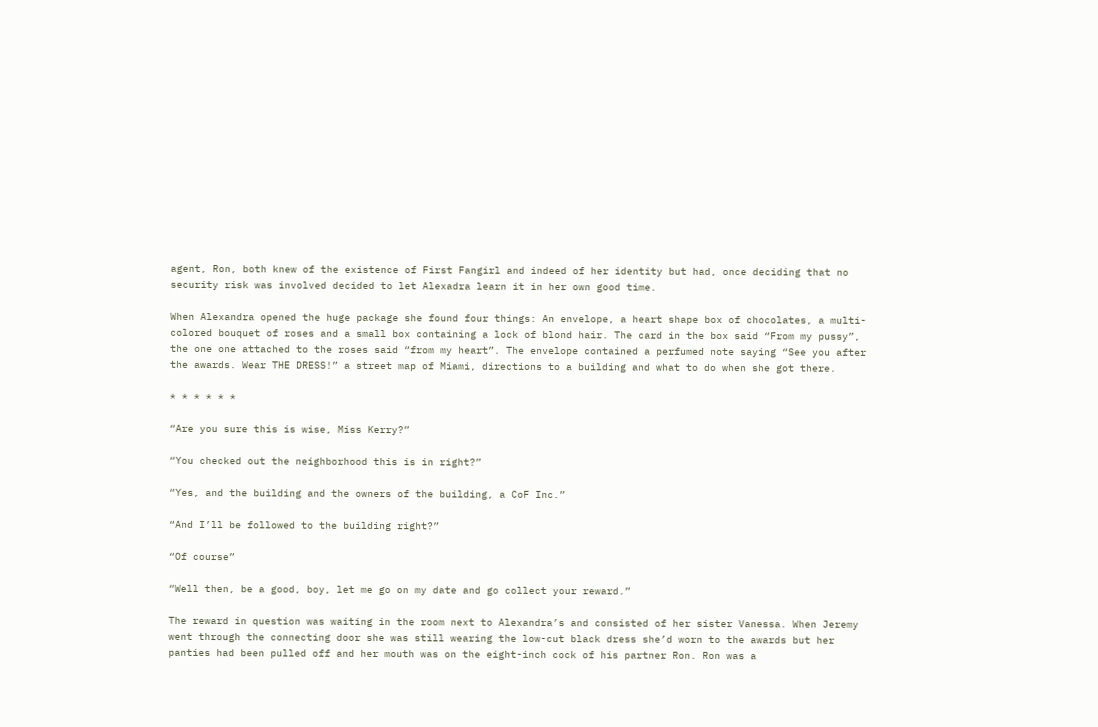agent, Ron, both knew of the existence of First Fangirl and indeed of her identity but had, once deciding that no security risk was involved decided to let Alexadra learn it in her own good time.

When Alexandra opened the huge package she found four things: An envelope, a heart shape box of chocolates, a multi-colored bouquet of roses and a small box containing a lock of blond hair. The card in the box said “From my pussy”, the one one attached to the roses said “from my heart”. The envelope contained a perfumed note saying “See you after the awards. Wear THE DRESS!” a street map of Miami, directions to a building and what to do when she got there.

* * * * * *

“Are you sure this is wise, Miss Kerry?”

“You checked out the neighborhood this is in right?”

“Yes, and the building and the owners of the building, a CoF Inc.”

“And I’ll be followed to the building right?”

“Of course”

“Well then, be a good, boy, let me go on my date and go collect your reward.”

The reward in question was waiting in the room next to Alexandra’s and consisted of her sister Vanessa. When Jeremy went through the connecting door she was still wearing the low-cut black dress she’d worn to the awards but her panties had been pulled off and her mouth was on the eight-inch cock of his partner Ron. Ron was a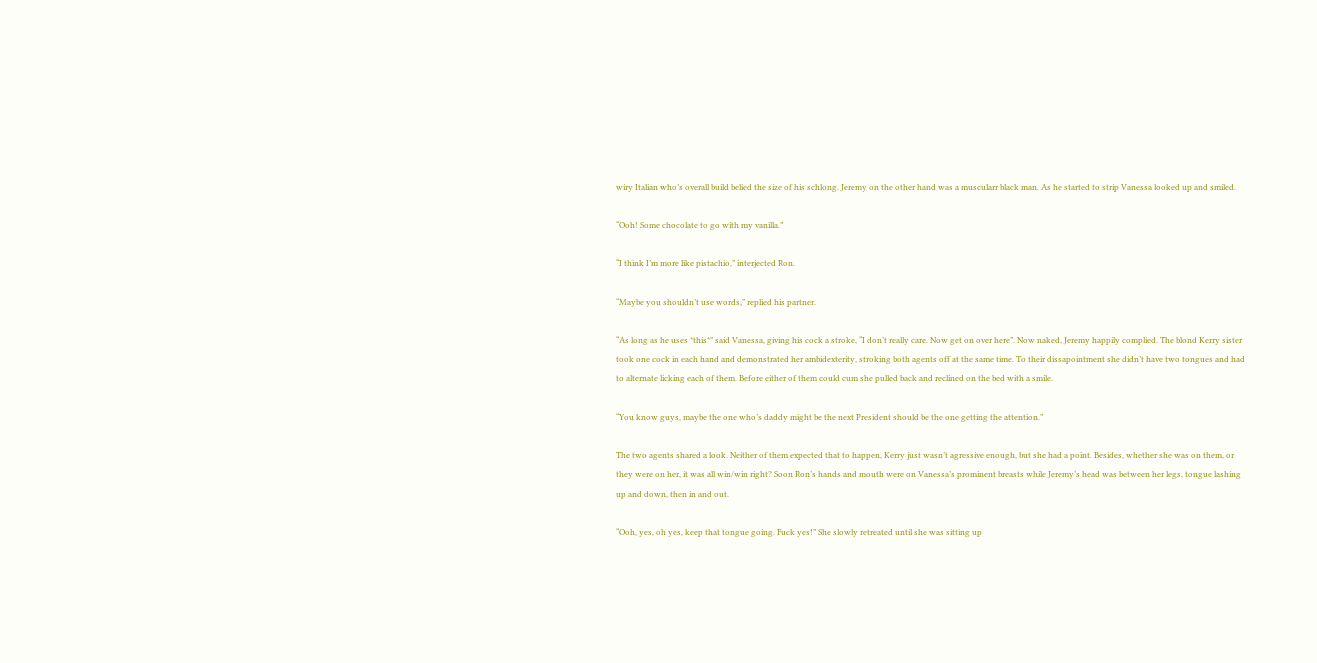wiry Italian who’s overall build belied the size of his schlong. Jeremy on the other hand was a muscularr black man. As he started to strip Vanessa looked up and smiled.

“Ooh! Some chocolate to go with my vanilla.”

“I think I’m more like pistachio,” interjected Ron.

“Maybe you shouldn’t use words,” replied his partner.

“As long as he uses *this*” said Vanessa, giving his cock a stroke, “I don’t really care. Now get on over here”. Now naked, Jeremy happily complied. The blond Kerry sister took one cock in each hand and demonstrated her ambidexterity, stroking both agents off at the same time. To their dissapointment she didn’t have two tongues and had to alternate licking each of them. Before either of them could cum she pulled back and reclined on the bed with a smile.

“You know guys, maybe the one who’s daddy might be the next President should be the one getting the attention.”

The two agents shared a look. Neither of them expected that to happen, Kerry just wasn’t agressive enough, but she had a point. Besides, whether she was on them, or they were on her, it was all win/win right? Soon Ron’s hands and mouth were on Vanessa’s prominent breasts while Jeremy’s head was between her legs, tongue lashing up and down, then in and out.

“Ooh, yes, oh yes, keep that tongue going. Fuck yes!” She slowly retreated until she was sitting up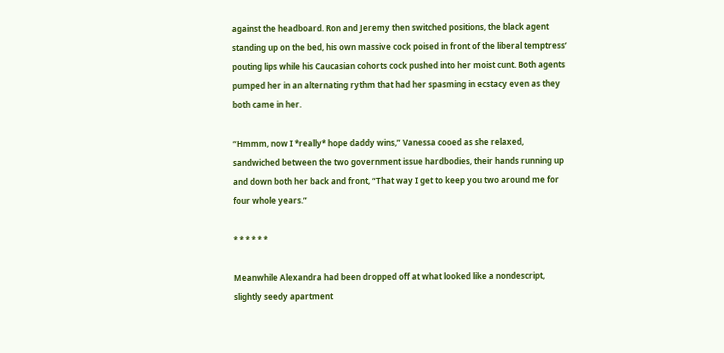against the headboard. Ron and Jeremy then switched positions, the black agent standing up on the bed, his own massive cock poised in front of the liberal temptress’ pouting lips while his Caucasian cohorts cock pushed into her moist cunt. Both agents pumped her in an alternating rythm that had her spasming in ecstacy even as they both came in her.

“Hmmm, now I *really* hope daddy wins,” Vanessa cooed as she relaxed, sandwiched between the two government issue hardbodies, their hands running up and down both her back and front, “That way I get to keep you two around me for four whole years.”

* * * * * *

Meanwhile Alexandra had been dropped off at what looked like a nondescript, slightly seedy apartment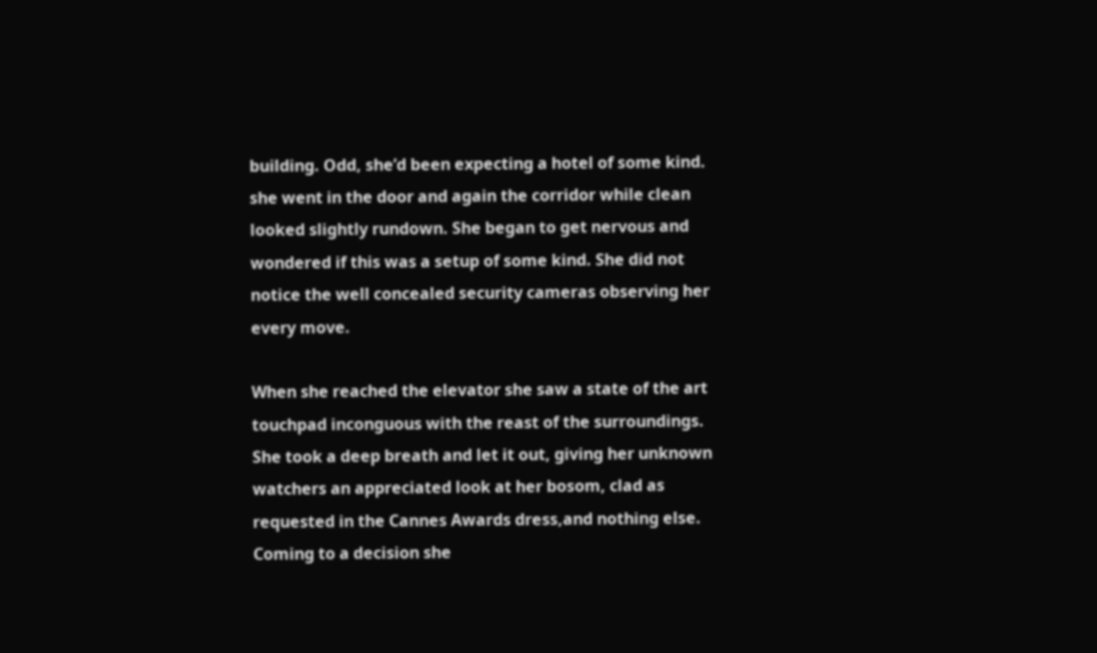building. Odd, she’d been expecting a hotel of some kind. she went in the door and again the corridor while clean looked slightly rundown. She began to get nervous and wondered if this was a setup of some kind. She did not notice the well concealed security cameras observing her every move.

When she reached the elevator she saw a state of the art touchpad inconguous with the reast of the surroundings. She took a deep breath and let it out, giving her unknown watchers an appreciated look at her bosom, clad as requested in the Cannes Awards dress,and nothing else. Coming to a decision she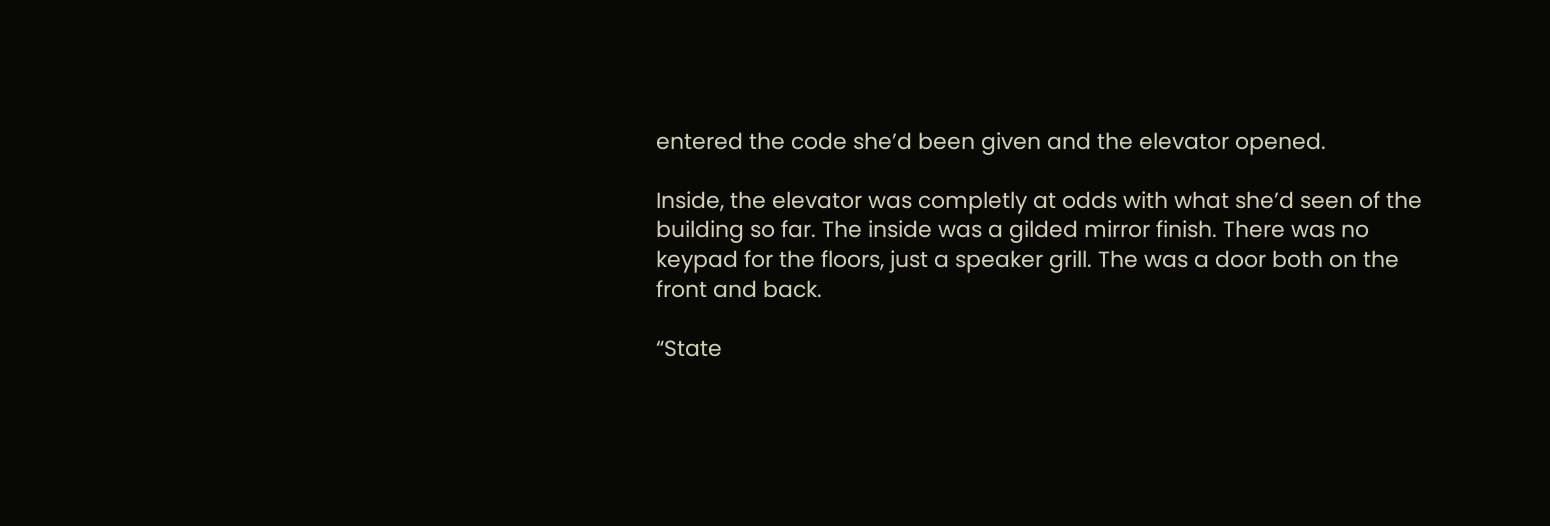entered the code she’d been given and the elevator opened.

Inside, the elevator was completly at odds with what she’d seen of the building so far. The inside was a gilded mirror finish. There was no keypad for the floors, just a speaker grill. The was a door both on the front and back.

“State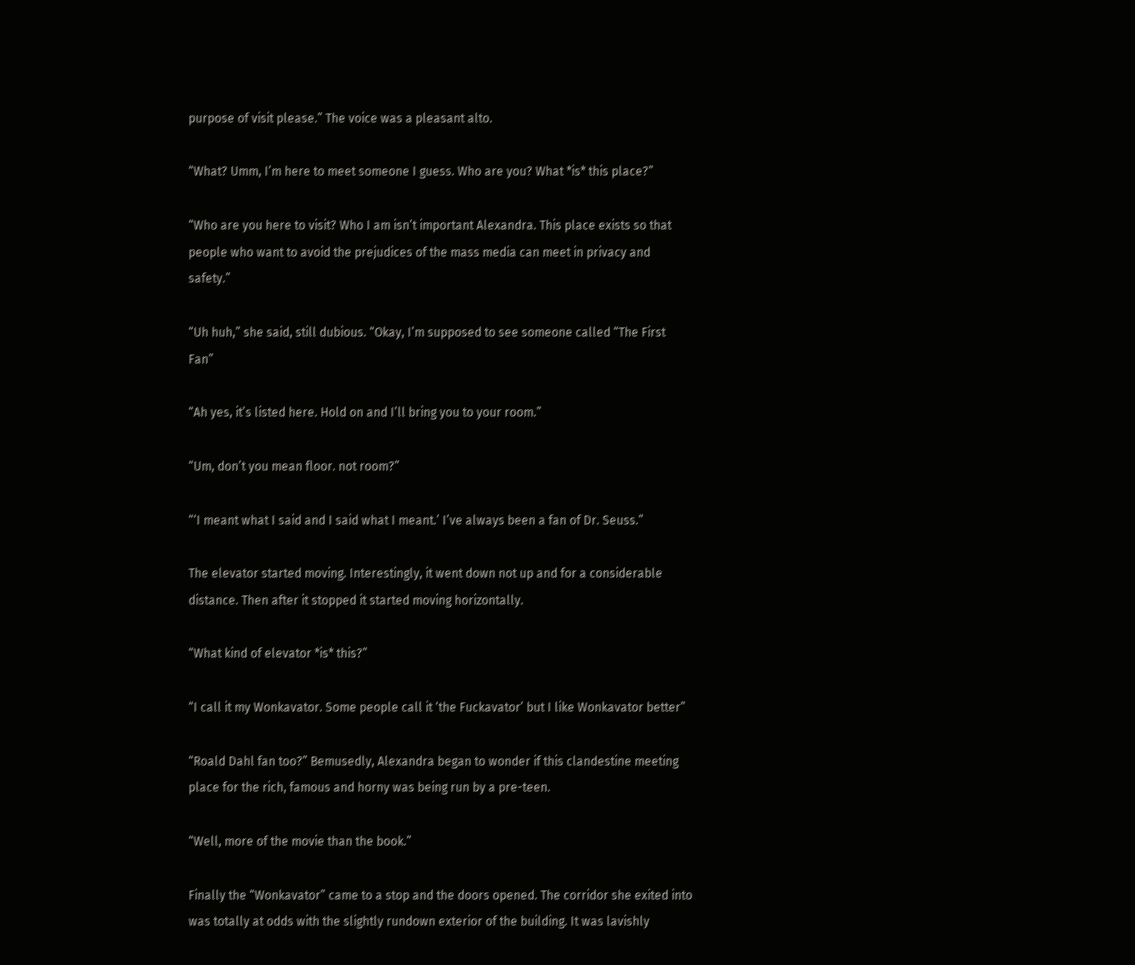purpose of visit please.” The voice was a pleasant alto.

“What? Umm, I’m here to meet someone I guess. Who are you? What *is* this place?”

“Who are you here to visit? Who I am isn’t important Alexandra. This place exists so that people who want to avoid the prejudices of the mass media can meet in privacy and safety.”

“Uh huh,” she said, still dubious. “Okay, I’m supposed to see someone called “The First Fan”

“Ah yes, it’s listed here. Hold on and I’ll bring you to your room.”

“Um, don’t you mean floor. not room?”

“‘I meant what I said and I said what I meant.’ I’ve always been a fan of Dr. Seuss.”

The elevator started moving. Interestingly, it went down not up and for a considerable distance. Then after it stopped it started moving horizontally.

“What kind of elevator *is* this?”

“I call it my Wonkavator. Some people call it ‘the Fuckavator’ but I like Wonkavator better”

“Roald Dahl fan too?” Bemusedly, Alexandra began to wonder if this clandestine meeting place for the rich, famous and horny was being run by a pre-teen.

“Well, more of the movie than the book.”

Finally the “Wonkavator” came to a stop and the doors opened. The corridor she exited into was totally at odds with the slightly rundown exterior of the building. It was lavishly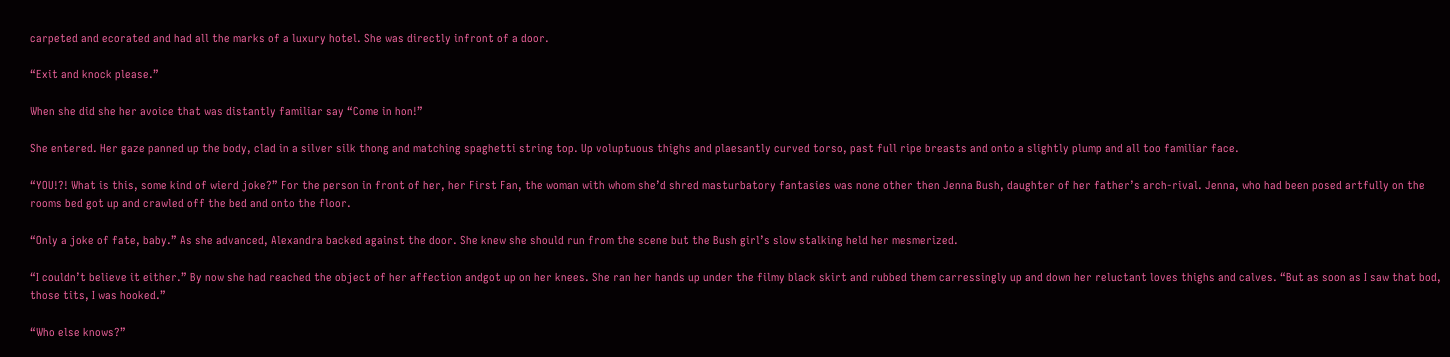carpeted and ecorated and had all the marks of a luxury hotel. She was directly infront of a door.

“Exit and knock please.”

When she did she her avoice that was distantly familiar say “Come in hon!”

She entered. Her gaze panned up the body, clad in a silver silk thong and matching spaghetti string top. Up voluptuous thighs and plaesantly curved torso, past full ripe breasts and onto a slightly plump and all too familiar face.

“YOU!?! What is this, some kind of wierd joke?” For the person in front of her, her First Fan, the woman with whom she’d shred masturbatory fantasies was none other then Jenna Bush, daughter of her father’s arch-rival. Jenna, who had been posed artfully on the rooms bed got up and crawled off the bed and onto the floor.

“Only a joke of fate, baby.” As she advanced, Alexandra backed against the door. She knew she should run from the scene but the Bush girl’s slow stalking held her mesmerized.

“I couldn’t believe it either.” By now she had reached the object of her affection andgot up on her knees. She ran her hands up under the filmy black skirt and rubbed them carressingly up and down her reluctant loves thighs and calves. “But as soon as I saw that bod, those tits, I was hooked.”

“Who else knows?”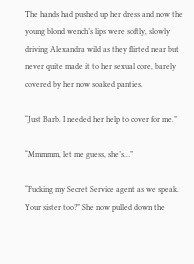The hands had pushed up her dress and now the young blond wench’s lips were softly, slowly driving Alexandra wild as they flirted near but never quite made it to her sexual core, barely covered by her now soaked panties.

“Just Barb. I needed her help to cover for me.”

“Mmmmm, let me guess, she’s…”

“Fucking my Secret Service agent as we speak. Your sister too?” She now pulled down the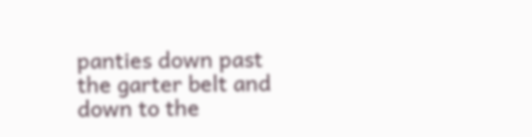panties down past the garter belt and down to the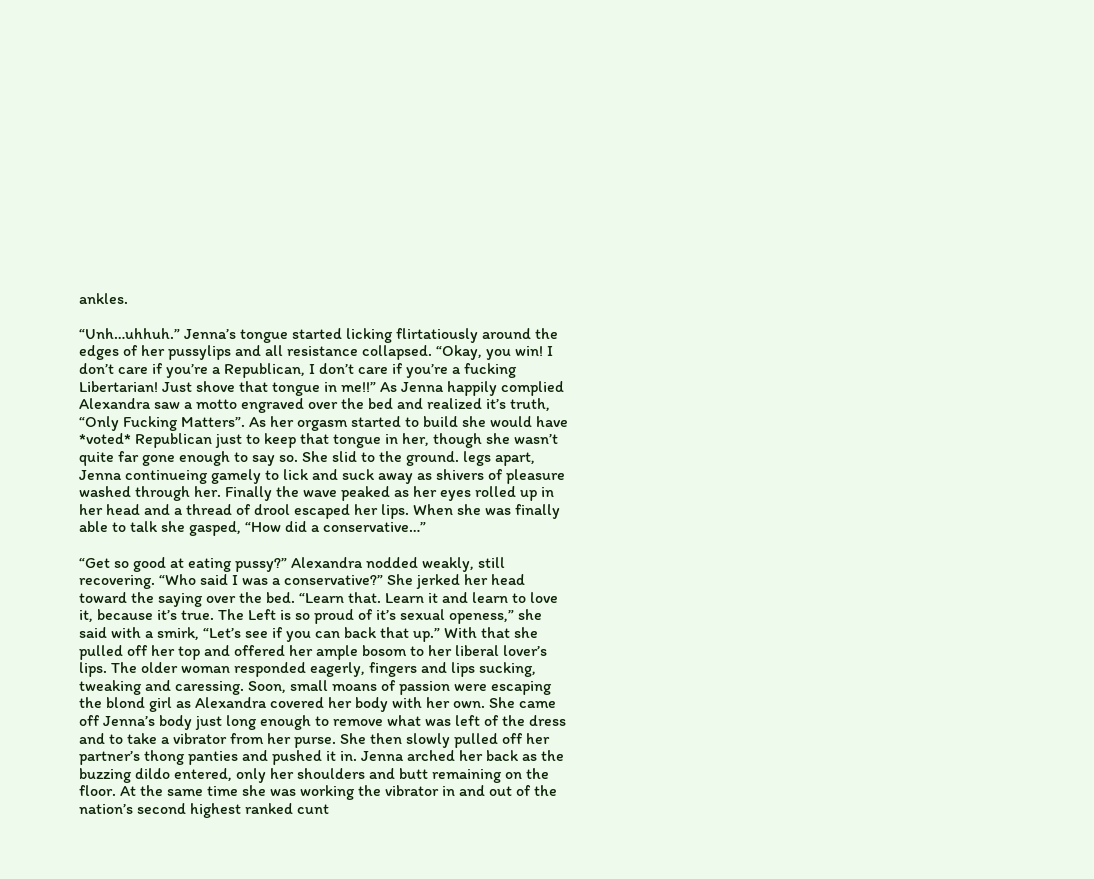ankles.

“Unh…uhhuh.” Jenna’s tongue started licking flirtatiously around the edges of her pussylips and all resistance collapsed. “Okay, you win! I don’t care if you’re a Republican, I don’t care if you’re a fucking Libertarian! Just shove that tongue in me!!” As Jenna happily complied Alexandra saw a motto engraved over the bed and realized it’s truth, “Only Fucking Matters”. As her orgasm started to build she would have *voted* Republican just to keep that tongue in her, though she wasn’t quite far gone enough to say so. She slid to the ground. legs apart, Jenna continueing gamely to lick and suck away as shivers of pleasure washed through her. Finally the wave peaked as her eyes rolled up in her head and a thread of drool escaped her lips. When she was finally able to talk she gasped, “How did a conservative…”

“Get so good at eating pussy?” Alexandra nodded weakly, still recovering. “Who said I was a conservative?” She jerked her head toward the saying over the bed. “Learn that. Learn it and learn to love it, because it’s true. The Left is so proud of it’s sexual openess,” she said with a smirk, “Let’s see if you can back that up.” With that she pulled off her top and offered her ample bosom to her liberal lover’s lips. The older woman responded eagerly, fingers and lips sucking, tweaking and caressing. Soon, small moans of passion were escaping the blond girl as Alexandra covered her body with her own. She came off Jenna’s body just long enough to remove what was left of the dress and to take a vibrator from her purse. She then slowly pulled off her partner’s thong panties and pushed it in. Jenna arched her back as the buzzing dildo entered, only her shoulders and butt remaining on the floor. At the same time she was working the vibrator in and out of the nation’s second highest ranked cunt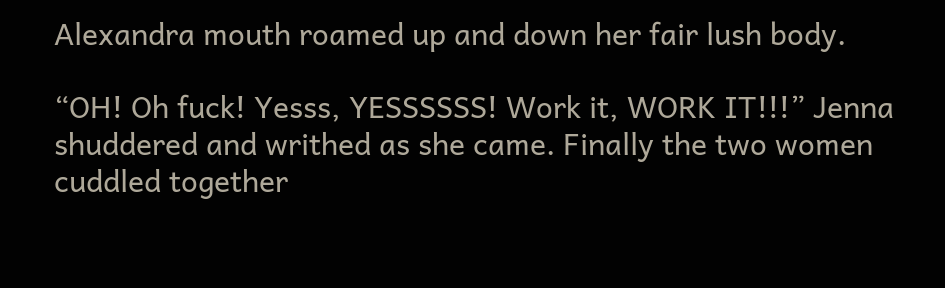Alexandra mouth roamed up and down her fair lush body.

“OH! Oh fuck! Yesss, YESSSSSS! Work it, WORK IT!!!” Jenna shuddered and writhed as she came. Finally the two women cuddled together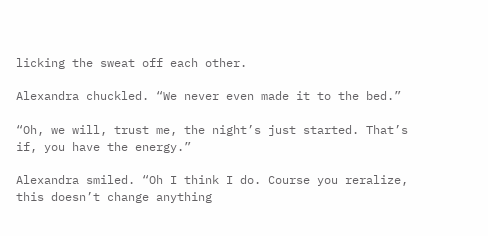licking the sweat off each other.

Alexandra chuckled. “We never even made it to the bed.”

“Oh, we will, trust me, the night’s just started. That’s if, you have the energy.”

Alexandra smiled. “Oh I think I do. Course you reralize, this doesn’t change anything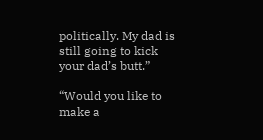politically. My dad is still going to kick your dad’s butt.”

“Would you like to make a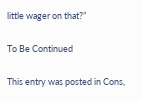little wager on that?”

To Be Continued

This entry was posted in Cons,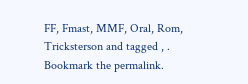FF, Fmast, MMF, Oral, Rom, Tricksterson and tagged , . Bookmark the permalink.